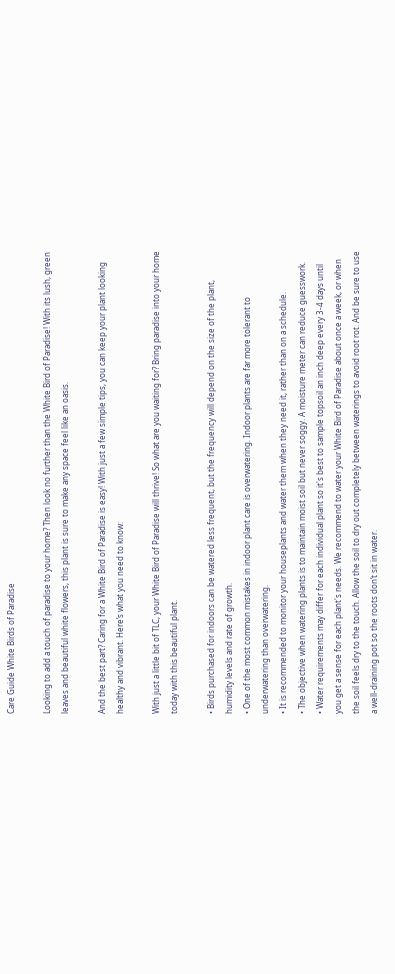Care Guide White Birds of Paradise

Looking to add a touch of paradise to your home? Then look no further than the White Bird of Paradise! With its lush, green leaves and beautiful white flowers, this plant is sure to make any space feel like an oasis.

And the best part? Caring for a White Bird of Paradise is easy! With just a few simple tips, you can keep your plant looking healthy and vibrant. Here’s what you need to know:

With just a little bit of TLC, your White Bird of Paradise will thrive! So what are you waiting for? Bring paradise into your home today with this beautiful plant.

• Birds purchased for indoors can be watered less frequent, but the frequency will depend on the size of the plant, humidity levels and rate of growth.
• One of the most common mistakes in indoor plant care is overwatering. Indoor plants are far more tolerant to underwatering than overwatering.
• It is recommended to monitor your houseplants and water them when they need it, rather than on a schedule.
• The objective when watering plants is to maintain moist soil but never soggy. A moisture meter can reduce guesswork.
• Water requirements may differ for each individual plant so it's best to sample topsoil an inch deep every 3-4 days until you get a sense for each plant's needs. We recommend to water your White Bird of Paradise about once a week, or when the soil feels dry to the touch. Allow the soil to dry out completely between waterings to avoid root rot. And be sure to use a well-draining pot so the roots don’t sit in water.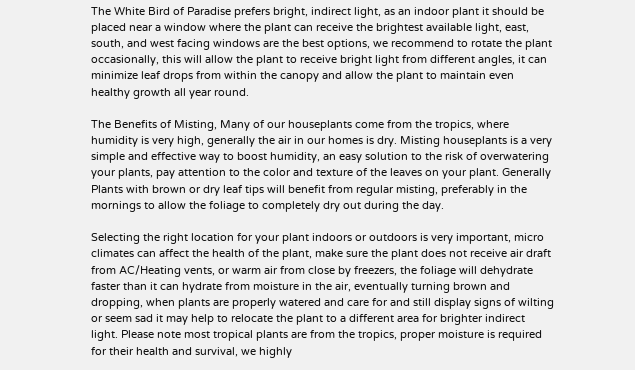The White Bird of Paradise prefers bright, indirect light, as an indoor plant it should be placed near a window where the plant can receive the brightest available light, east, south, and west facing windows are the best options, we recommend to rotate the plant occasionally, this will allow the plant to receive bright light from different angles, it can minimize leaf drops from within the canopy and allow the plant to maintain even healthy growth all year round.

The Benefits of Misting, Many of our houseplants come from the tropics, where humidity is very high, generally the air in our homes is dry. Misting houseplants is a very simple and effective way to boost humidity, an easy solution to the risk of overwatering your plants, pay attention to the color and texture of the leaves on your plant. Generally Plants with brown or dry leaf tips will benefit from regular misting, preferably in the mornings to allow the foliage to completely dry out during the day.

Selecting the right location for your plant indoors or outdoors is very important, micro climates can affect the health of the plant, make sure the plant does not receive air draft from AC/Heating vents, or warm air from close by freezers, the foliage will dehydrate faster than it can hydrate from moisture in the air, eventually turning brown and dropping, when plants are properly watered and care for and still display signs of wilting or seem sad it may help to relocate the plant to a different area for brighter indirect light. Please note most tropical plants are from the tropics, proper moisture is required for their health and survival, we highly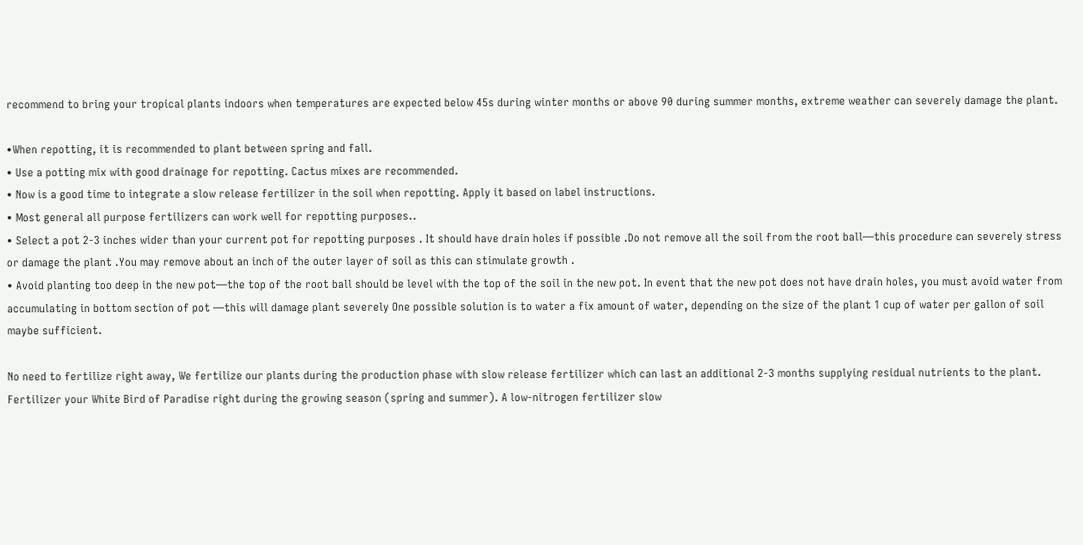recommend to bring your tropical plants indoors when temperatures are expected below 45s during winter months or above 90 during summer months, extreme weather can severely damage the plant.

•When repotting, it is recommended to plant between spring and fall.
• Use a potting mix with good drainage for repotting. Cactus mixes are recommended.
• Now is a good time to integrate a slow release fertilizer in the soil when repotting. Apply it based on label instructions.
• Most general all purpose fertilizers can work well for repotting purposes..
• Select a pot 2-3 inches wider than your current pot for repotting purposes . It should have drain holes if possible .Do not remove all the soil from the root ball—this procedure can severely stress or damage the plant .You may remove about an inch of the outer layer of soil as this can stimulate growth .
• Avoid planting too deep in the new pot—the top of the root ball should be level with the top of the soil in the new pot. In event that the new pot does not have drain holes, you must avoid water from accumulating in bottom section of pot —this will damage plant severely One possible solution is to water a fix amount of water, depending on the size of the plant 1 cup of water per gallon of soil maybe sufficient.

No need to fertilize right away, We fertilize our plants during the production phase with slow release fertilizer which can last an additional 2-3 months supplying residual nutrients to the plant. Fertilizer your White Bird of Paradise right during the growing season (spring and summer). A low-nitrogen fertilizer slow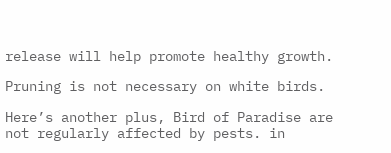release will help promote healthy growth.

Pruning is not necessary on white birds.

Here’s another plus, Bird of Paradise are not regularly affected by pests. in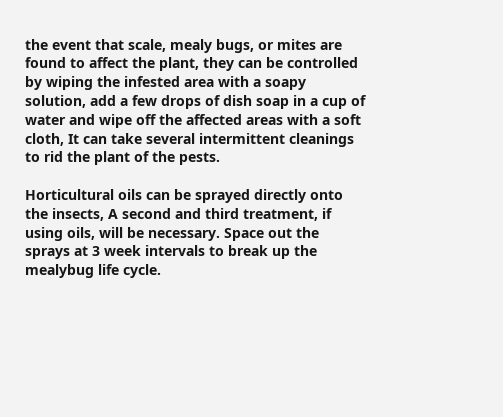the event that scale, mealy bugs, or mites are found to affect the plant, they can be controlled by wiping the infested area with a soapy solution, add a few drops of dish soap in a cup of water and wipe off the affected areas with a soft cloth, It can take several intermittent cleanings to rid the plant of the pests.

Horticultural oils can be sprayed directly onto the insects, A second and third treatment, if using oils, will be necessary. Space out the sprays at 3 week intervals to break up the mealybug life cycle.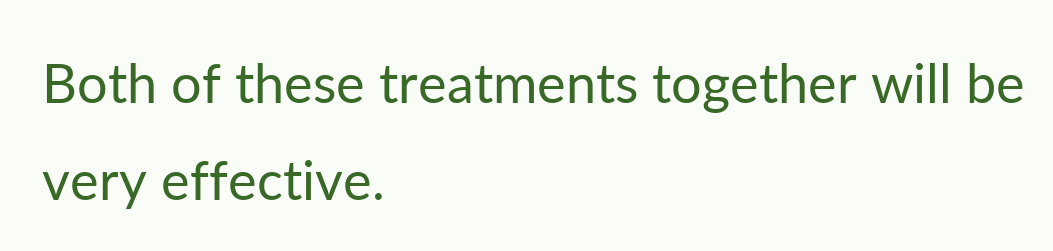Both of these treatments together will be very effective.